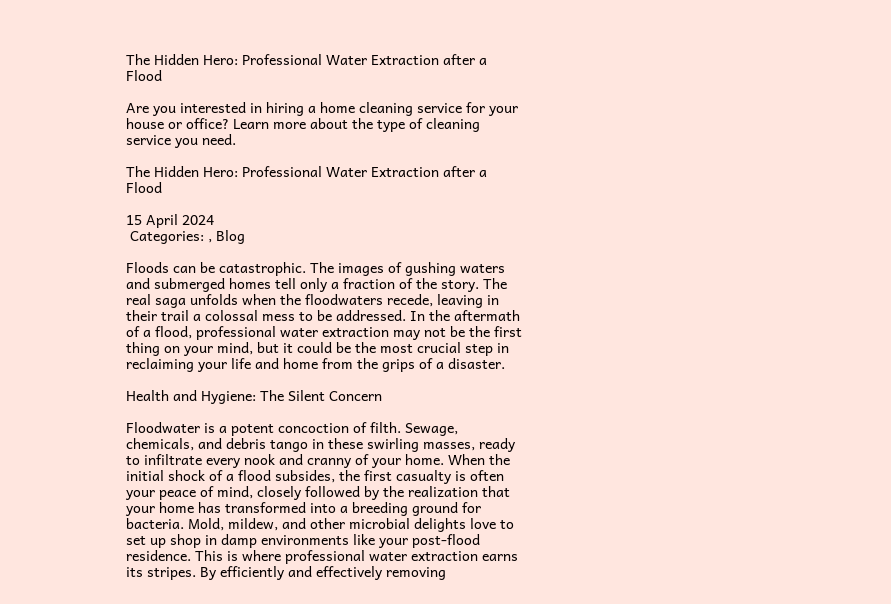The Hidden Hero: Professional Water Extraction after a Flood

Are you interested in hiring a home cleaning service for your house or office? Learn more about the type of cleaning service you need.

The Hidden Hero: Professional Water Extraction after a Flood

15 April 2024
 Categories: , Blog

Floods can be catastrophic. The images of gushing waters and submerged homes tell only a fraction of the story. The real saga unfolds when the floodwaters recede, leaving in their trail a colossal mess to be addressed. In the aftermath of a flood, professional water extraction may not be the first thing on your mind, but it could be the most crucial step in reclaiming your life and home from the grips of a disaster.

Health and Hygiene: The Silent Concern

Floodwater is a potent concoction of filth. Sewage, chemicals, and debris tango in these swirling masses, ready to infiltrate every nook and cranny of your home. When the initial shock of a flood subsides, the first casualty is often your peace of mind, closely followed by the realization that your home has transformed into a breeding ground for bacteria. Mold, mildew, and other microbial delights love to set up shop in damp environments like your post-flood residence. This is where professional water extraction earns its stripes. By efficiently and effectively removing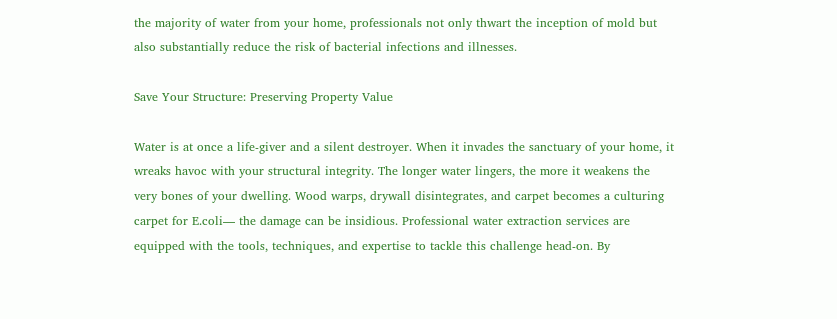the majority of water from your home, professionals not only thwart the inception of mold but also substantially reduce the risk of bacterial infections and illnesses.

Save Your Structure: Preserving Property Value

Water is at once a life-giver and a silent destroyer. When it invades the sanctuary of your home, it wreaks havoc with your structural integrity. The longer water lingers, the more it weakens the very bones of your dwelling. Wood warps, drywall disintegrates, and carpet becomes a culturing carpet for E.coli— the damage can be insidious. Professional water extraction services are equipped with the tools, techniques, and expertise to tackle this challenge head-on. By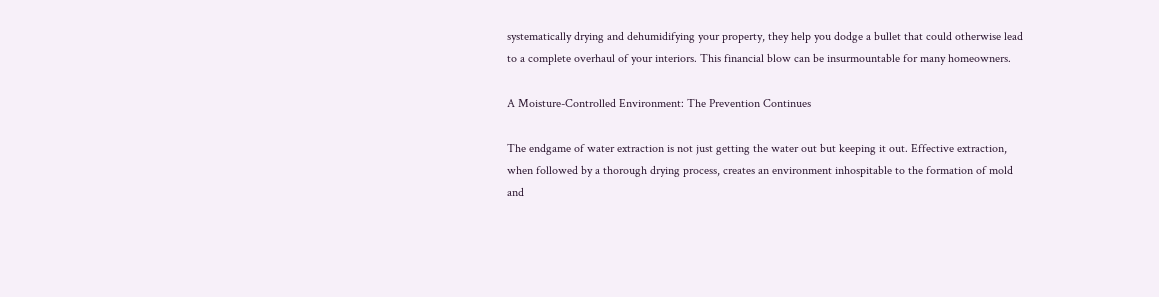systematically drying and dehumidifying your property, they help you dodge a bullet that could otherwise lead to a complete overhaul of your interiors. This financial blow can be insurmountable for many homeowners.

A Moisture-Controlled Environment: The Prevention Continues

The endgame of water extraction is not just getting the water out but keeping it out. Effective extraction, when followed by a thorough drying process, creates an environment inhospitable to the formation of mold and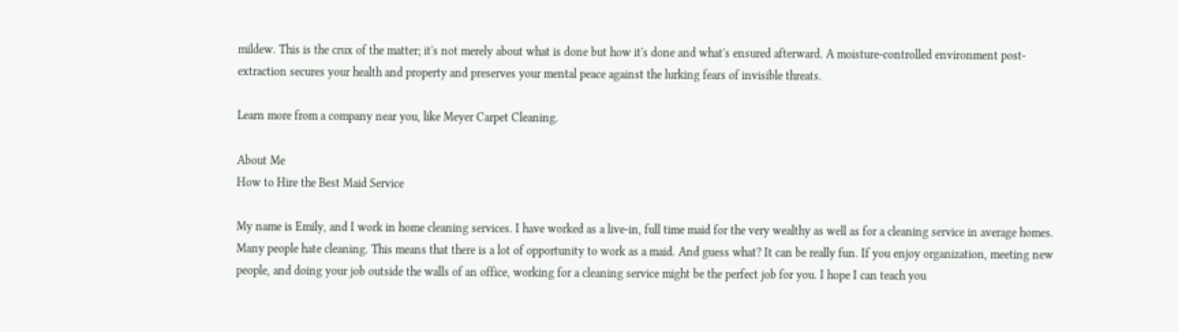mildew. This is the crux of the matter; it's not merely about what is done but how it's done and what's ensured afterward. A moisture-controlled environment post-extraction secures your health and property and preserves your mental peace against the lurking fears of invisible threats.

Learn more from a company near you, like Meyer Carpet Cleaning.

About Me
How to Hire the Best Maid Service

My name is Emily, and I work in home cleaning services. I have worked as a live-in, full time maid for the very wealthy as well as for a cleaning service in average homes. Many people hate cleaning. This means that there is a lot of opportunity to work as a maid. And guess what? It can be really fun. If you enjoy organization, meeting new people, and doing your job outside the walls of an office, working for a cleaning service might be the perfect job for you. I hope I can teach you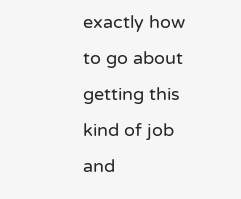exactly how to go about getting this kind of job and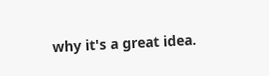why it's a great idea.